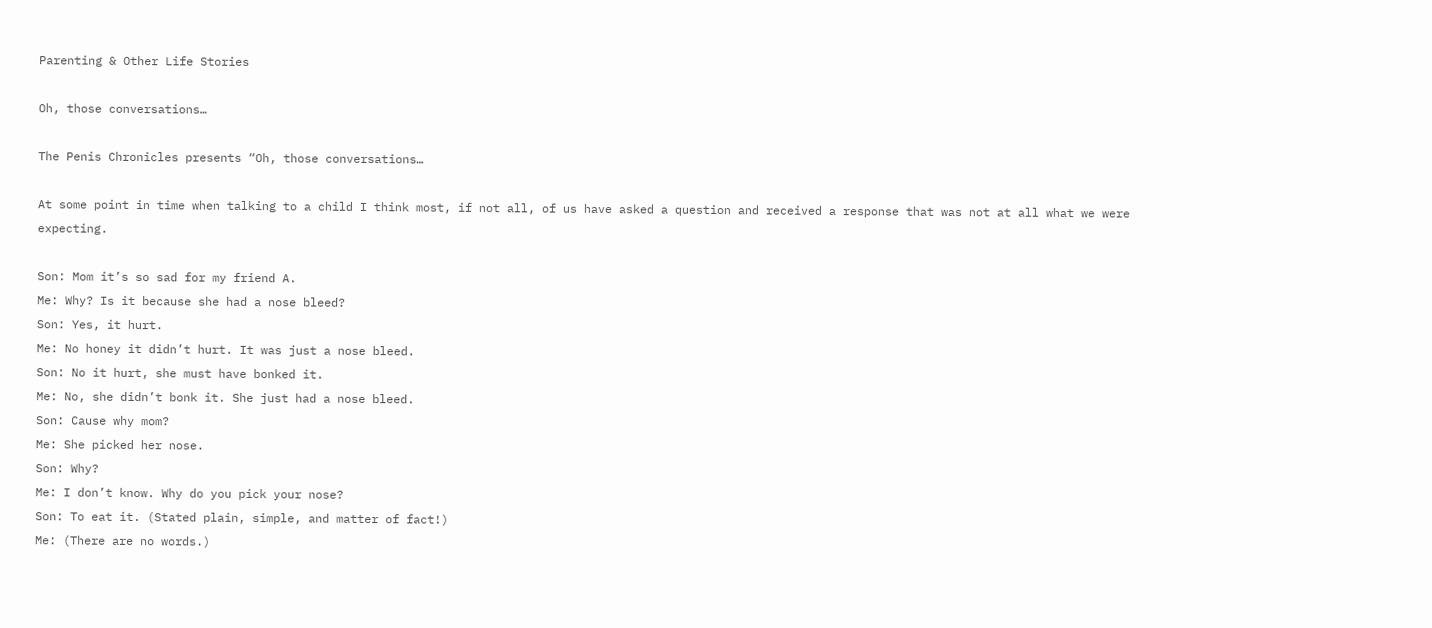Parenting & Other Life Stories

Oh, those conversations…

The Penis Chronicles presents “Oh, those conversations…

At some point in time when talking to a child I think most, if not all, of us have asked a question and received a response that was not at all what we were expecting.

Son: Mom it’s so sad for my friend A.
Me: Why? Is it because she had a nose bleed?
Son: Yes, it hurt.
Me: No honey it didn’t hurt. It was just a nose bleed.
Son: No it hurt, she must have bonked it.
Me: No, she didn’t bonk it. She just had a nose bleed.
Son: Cause why mom?
Me: She picked her nose.
Son: Why?
Me: I don’t know. Why do you pick your nose?
Son: To eat it. (Stated plain, simple, and matter of fact!)
Me: (There are no words.)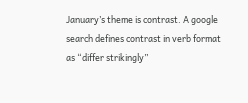January’s theme is contrast. A google search defines contrast in verb format as “differ strikingly”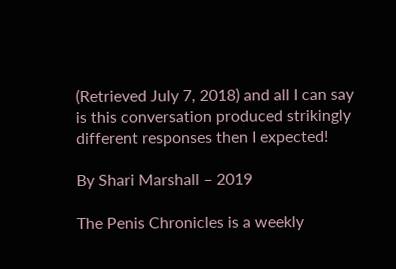(Retrieved July 7, 2018) and all I can say is this conversation produced strikingly different responses then I expected!

By Shari Marshall – 2019

The Penis Chronicles is a weekly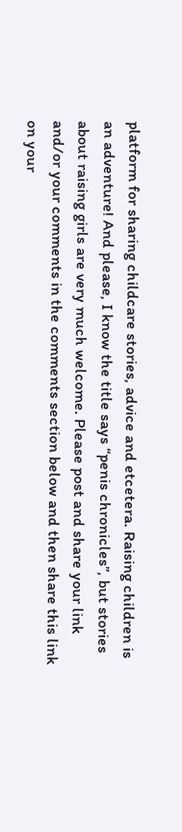platform for sharing childcare stories, advice and etcetera. Raising children is an adventure! And please, I know the title says “penis chronicles”, but stories about raising girls are very much welcome. Please post and share your link and/or your comments in the comments section below and then share this link on your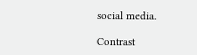social media.

Contrast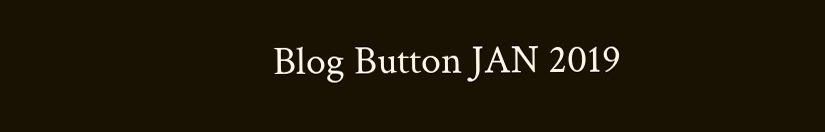Blog Button JAN 2019